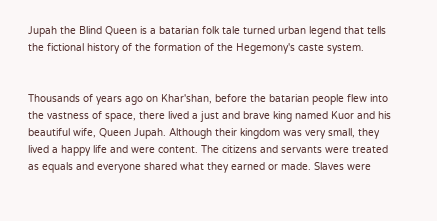Jupah the Blind Queen is a batarian folk tale turned urban legend that tells the fictional history of the formation of the Hegemony's caste system.


Thousands of years ago on Khar'shan, before the batarian people flew into the vastness of space, there lived a just and brave king named Kuor and his beautiful wife, Queen Jupah. Although their kingdom was very small, they lived a happy life and were content. The citizens and servants were treated as equals and everyone shared what they earned or made. Slaves were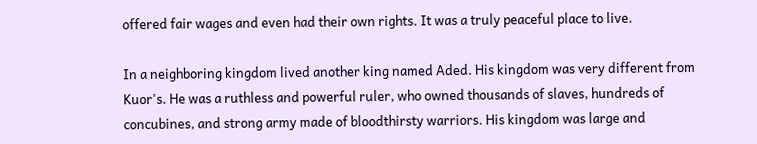offered fair wages and even had their own rights. It was a truly peaceful place to live.

In a neighboring kingdom lived another king named Aded. His kingdom was very different from Kuor's. He was a ruthless and powerful ruler, who owned thousands of slaves, hundreds of concubines, and strong army made of bloodthirsty warriors. His kingdom was large and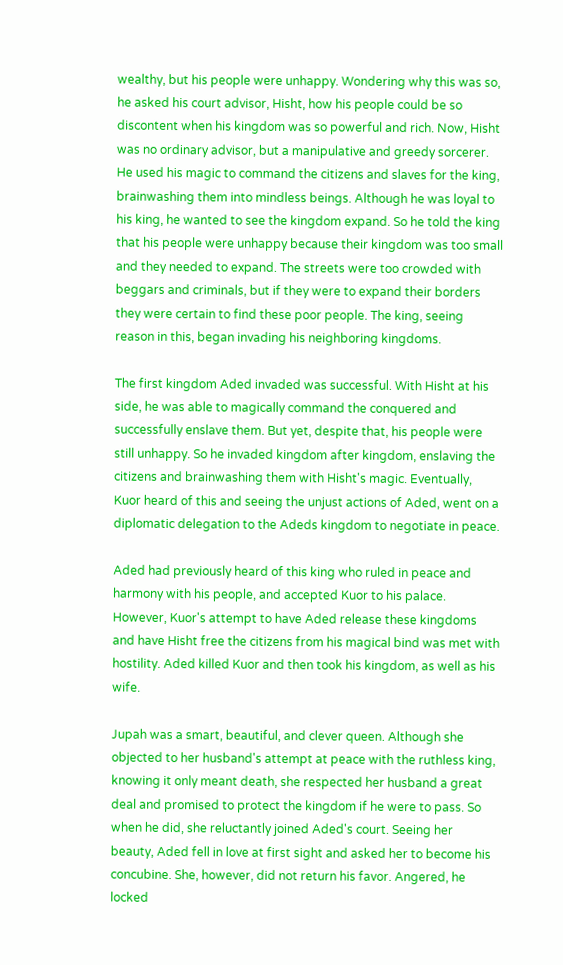wealthy, but his people were unhappy. Wondering why this was so, he asked his court advisor, Hisht, how his people could be so discontent when his kingdom was so powerful and rich. Now, Hisht was no ordinary advisor, but a manipulative and greedy sorcerer. He used his magic to command the citizens and slaves for the king, brainwashing them into mindless beings. Although he was loyal to his king, he wanted to see the kingdom expand. So he told the king that his people were unhappy because their kingdom was too small and they needed to expand. The streets were too crowded with beggars and criminals, but if they were to expand their borders they were certain to find these poor people. The king, seeing reason in this, began invading his neighboring kingdoms.

The first kingdom Aded invaded was successful. With Hisht at his side, he was able to magically command the conquered and successfully enslave them. But yet, despite that, his people were still unhappy. So he invaded kingdom after kingdom, enslaving the citizens and brainwashing them with Hisht's magic. Eventually, Kuor heard of this and seeing the unjust actions of Aded, went on a diplomatic delegation to the Adeds kingdom to negotiate in peace.

Aded had previously heard of this king who ruled in peace and harmony with his people, and accepted Kuor to his palace. However, Kuor's attempt to have Aded release these kingdoms and have Hisht free the citizens from his magical bind was met with hostility. Aded killed Kuor and then took his kingdom, as well as his wife.

Jupah was a smart, beautiful, and clever queen. Although she objected to her husband's attempt at peace with the ruthless king, knowing it only meant death, she respected her husband a great deal and promised to protect the kingdom if he were to pass. So when he did, she reluctantly joined Aded's court. Seeing her beauty, Aded fell in love at first sight and asked her to become his concubine. She, however, did not return his favor. Angered, he locked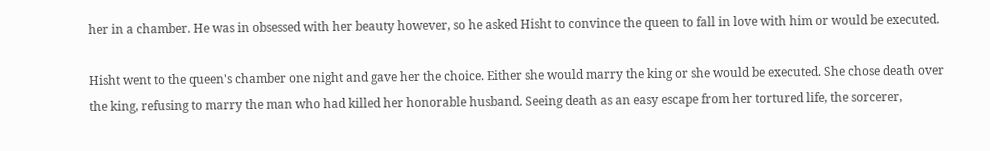her in a chamber. He was in obsessed with her beauty however, so he asked Hisht to convince the queen to fall in love with him or would be executed.

Hisht went to the queen's chamber one night and gave her the choice. Either she would marry the king or she would be executed. She chose death over the king, refusing to marry the man who had killed her honorable husband. Seeing death as an easy escape from her tortured life, the sorcerer,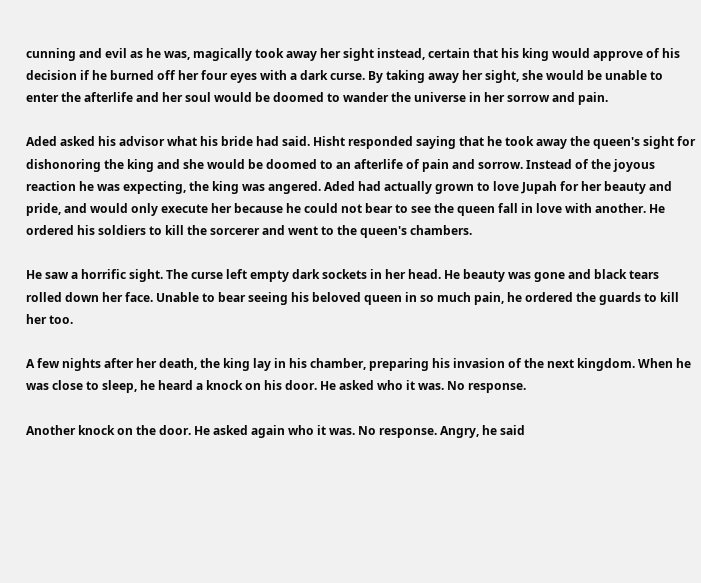cunning and evil as he was, magically took away her sight instead, certain that his king would approve of his decision if he burned off her four eyes with a dark curse. By taking away her sight, she would be unable to enter the afterlife and her soul would be doomed to wander the universe in her sorrow and pain.

Aded asked his advisor what his bride had said. Hisht responded saying that he took away the queen's sight for dishonoring the king and she would be doomed to an afterlife of pain and sorrow. Instead of the joyous reaction he was expecting, the king was angered. Aded had actually grown to love Jupah for her beauty and pride, and would only execute her because he could not bear to see the queen fall in love with another. He ordered his soldiers to kill the sorcerer and went to the queen's chambers.

He saw a horrific sight. The curse left empty dark sockets in her head. He beauty was gone and black tears rolled down her face. Unable to bear seeing his beloved queen in so much pain, he ordered the guards to kill her too.

A few nights after her death, the king lay in his chamber, preparing his invasion of the next kingdom. When he was close to sleep, he heard a knock on his door. He asked who it was. No response.

Another knock on the door. He asked again who it was. No response. Angry, he said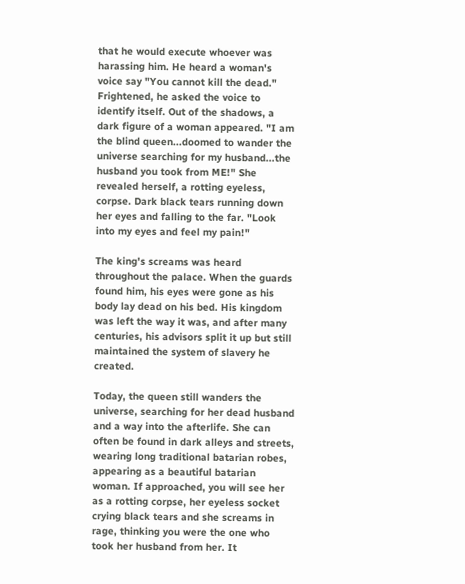that he would execute whoever was harassing him. He heard a woman's voice say "You cannot kill the dead." Frightened, he asked the voice to identify itself. Out of the shadows, a dark figure of a woman appeared. "I am the blind queen...doomed to wander the universe searching for my husband...the husband you took from ME!" She revealed herself, a rotting eyeless, corpse. Dark black tears running down her eyes and falling to the far. "Look into my eyes and feel my pain!"

The king's screams was heard throughout the palace. When the guards found him, his eyes were gone as his body lay dead on his bed. His kingdom was left the way it was, and after many centuries, his advisors split it up but still maintained the system of slavery he created.

Today, the queen still wanders the universe, searching for her dead husband and a way into the afterlife. She can often be found in dark alleys and streets, wearing long traditional batarian robes, appearing as a beautiful batarian woman. If approached, you will see her as a rotting corpse, her eyeless socket crying black tears and she screams in rage, thinking you were the one who took her husband from her. It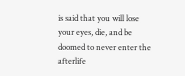is said that you will lose your eyes, die, and be doomed to never enter the afterlife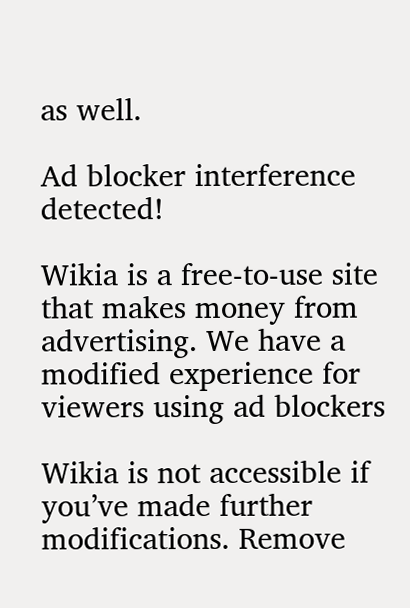as well.

Ad blocker interference detected!

Wikia is a free-to-use site that makes money from advertising. We have a modified experience for viewers using ad blockers

Wikia is not accessible if you’ve made further modifications. Remove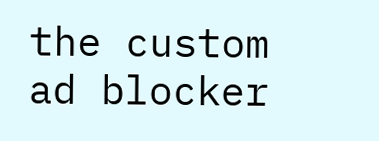the custom ad blocker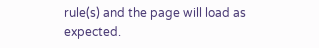rule(s) and the page will load as expected.